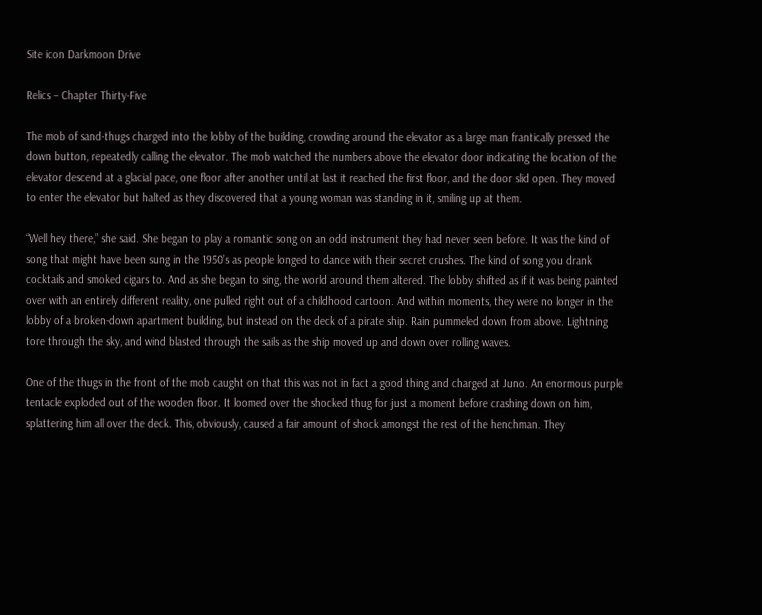Site icon Darkmoon Drive

Relics – Chapter Thirty-Five

The mob of sand-thugs charged into the lobby of the building, crowding around the elevator as a large man frantically pressed the down button, repeatedly calling the elevator. The mob watched the numbers above the elevator door indicating the location of the elevator descend at a glacial pace, one floor after another until at last it reached the first floor, and the door slid open. They moved to enter the elevator but halted as they discovered that a young woman was standing in it, smiling up at them.

“Well hey there,” she said. She began to play a romantic song on an odd instrument they had never seen before. It was the kind of song that might have been sung in the 1950’s as people longed to dance with their secret crushes. The kind of song you drank cocktails and smoked cigars to. And as she began to sing, the world around them altered. The lobby shifted as if it was being painted over with an entirely different reality, one pulled right out of a childhood cartoon. And within moments, they were no longer in the lobby of a broken-down apartment building, but instead on the deck of a pirate ship. Rain pummeled down from above. Lightning tore through the sky, and wind blasted through the sails as the ship moved up and down over rolling waves.

One of the thugs in the front of the mob caught on that this was not in fact a good thing and charged at Juno. An enormous purple tentacle exploded out of the wooden floor. It loomed over the shocked thug for just a moment before crashing down on him, splattering him all over the deck. This, obviously, caused a fair amount of shock amongst the rest of the henchman. They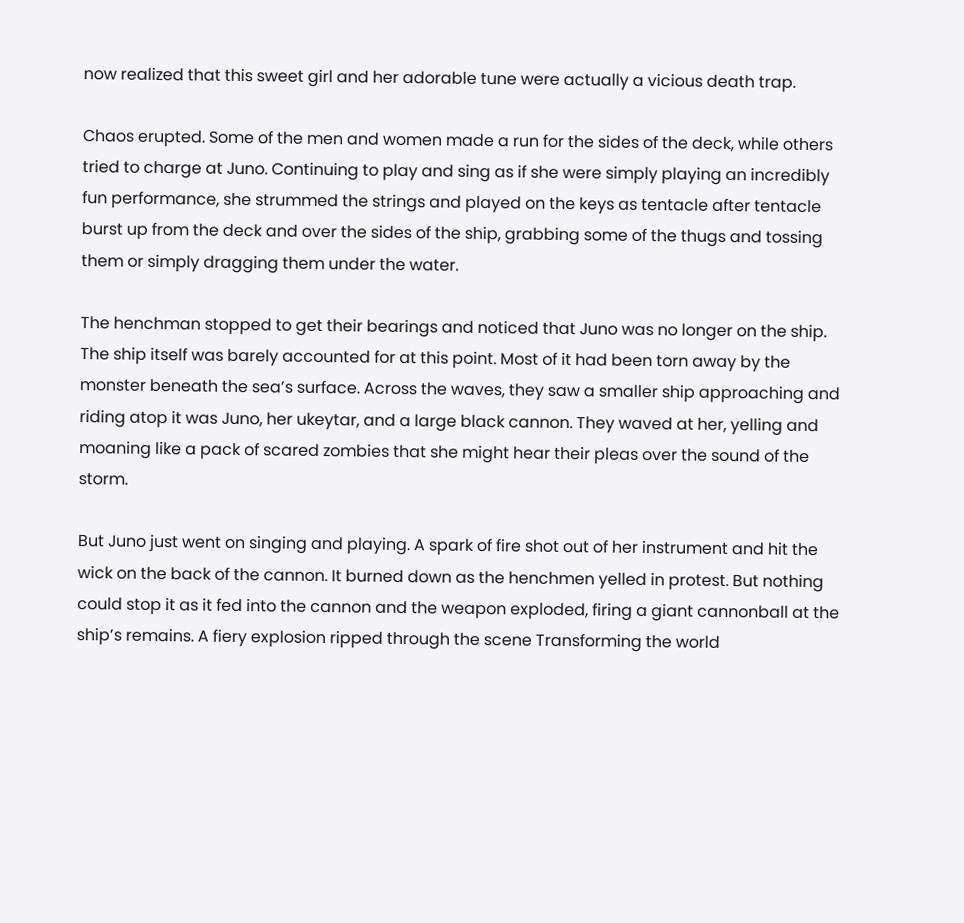now realized that this sweet girl and her adorable tune were actually a vicious death trap.

Chaos erupted. Some of the men and women made a run for the sides of the deck, while others tried to charge at Juno. Continuing to play and sing as if she were simply playing an incredibly fun performance, she strummed the strings and played on the keys as tentacle after tentacle burst up from the deck and over the sides of the ship, grabbing some of the thugs and tossing them or simply dragging them under the water.

The henchman stopped to get their bearings and noticed that Juno was no longer on the ship. The ship itself was barely accounted for at this point. Most of it had been torn away by the monster beneath the sea’s surface. Across the waves, they saw a smaller ship approaching and riding atop it was Juno, her ukeytar, and a large black cannon. They waved at her, yelling and moaning like a pack of scared zombies that she might hear their pleas over the sound of the storm.

But Juno just went on singing and playing. A spark of fire shot out of her instrument and hit the wick on the back of the cannon. It burned down as the henchmen yelled in protest. But nothing could stop it as it fed into the cannon and the weapon exploded, firing a giant cannonball at the ship’s remains. A fiery explosion ripped through the scene Transforming the world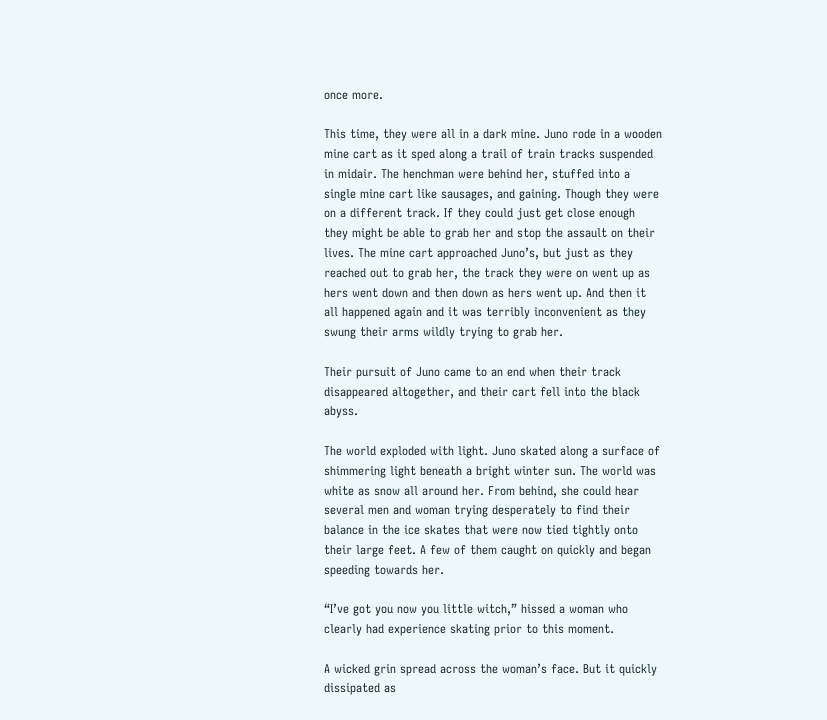once more.

This time, they were all in a dark mine. Juno rode in a wooden mine cart as it sped along a trail of train tracks suspended in midair. The henchman were behind her, stuffed into a single mine cart like sausages, and gaining. Though they were on a different track. If they could just get close enough they might be able to grab her and stop the assault on their lives. The mine cart approached Juno’s, but just as they reached out to grab her, the track they were on went up as hers went down and then down as hers went up. And then it all happened again and it was terribly inconvenient as they swung their arms wildly trying to grab her.

Their pursuit of Juno came to an end when their track disappeared altogether, and their cart fell into the black abyss.

The world exploded with light. Juno skated along a surface of shimmering light beneath a bright winter sun. The world was white as snow all around her. From behind, she could hear several men and woman trying desperately to find their balance in the ice skates that were now tied tightly onto their large feet. A few of them caught on quickly and began speeding towards her.

“I’ve got you now you little witch,” hissed a woman who clearly had experience skating prior to this moment.

A wicked grin spread across the woman’s face. But it quickly dissipated as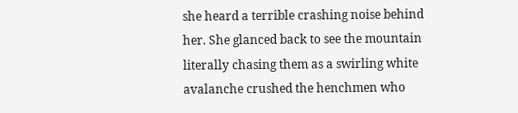she heard a terrible crashing noise behind her. She glanced back to see the mountain literally chasing them as a swirling white avalanche crushed the henchmen who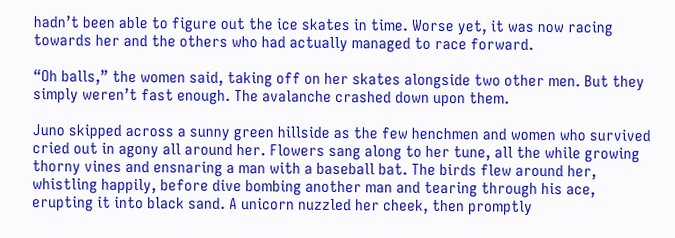hadn’t been able to figure out the ice skates in time. Worse yet, it was now racing towards her and the others who had actually managed to race forward.

“Oh balls,” the women said, taking off on her skates alongside two other men. But they simply weren’t fast enough. The avalanche crashed down upon them.

Juno skipped across a sunny green hillside as the few henchmen and women who survived cried out in agony all around her. Flowers sang along to her tune, all the while growing thorny vines and ensnaring a man with a baseball bat. The birds flew around her, whistling happily, before dive bombing another man and tearing through his ace, erupting it into black sand. A unicorn nuzzled her cheek, then promptly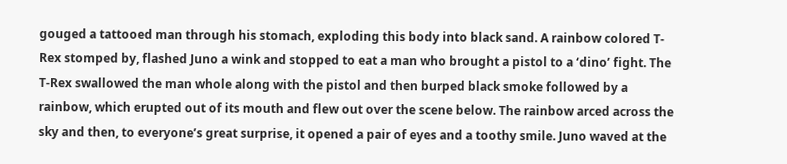gouged a tattooed man through his stomach, exploding this body into black sand. A rainbow colored T-Rex stomped by, flashed Juno a wink and stopped to eat a man who brought a pistol to a ‘dino’ fight. The T-Rex swallowed the man whole along with the pistol and then burped black smoke followed by a rainbow, which erupted out of its mouth and flew out over the scene below. The rainbow arced across the sky and then, to everyone’s great surprise, it opened a pair of eyes and a toothy smile. Juno waved at the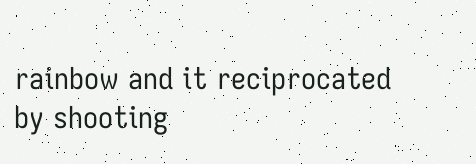rainbow and it reciprocated by shooting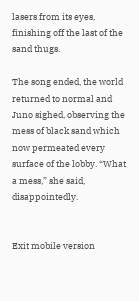lasers from its eyes, finishing off the last of the sand thugs.

The song ended, the world returned to normal and Juno sighed, observing the mess of black sand which now permeated every surface of the lobby. “What a mess,” she said, disappointedly.


Exit mobile version